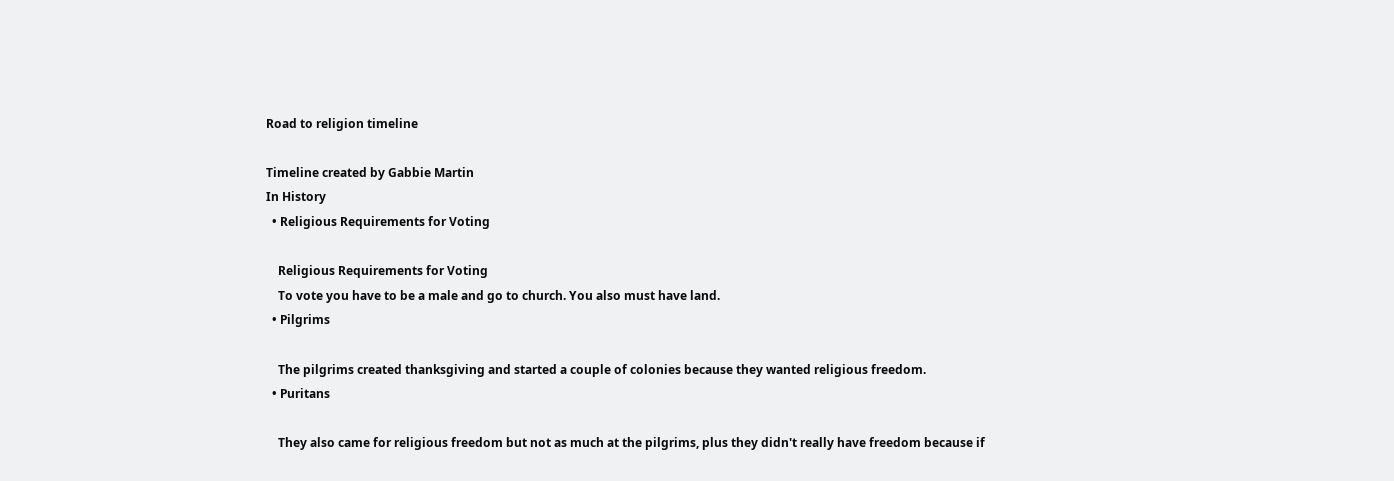Road to religion timeline

Timeline created by Gabbie Martin
In History
  • Religious Requirements for Voting

    Religious Requirements for Voting
    To vote you have to be a male and go to church. You also must have land.
  • Pilgrims

    The pilgrims created thanksgiving and started a couple of colonies because they wanted religious freedom.
  • Puritans

    They also came for religious freedom but not as much at the pilgrims, plus they didn't really have freedom because if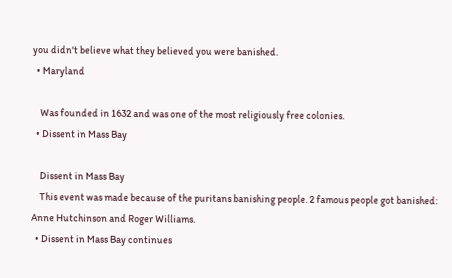you didn't believe what they believed you were banished.
  • Maryland

    Was founded in 1632 and was one of the most religiously free colonies.
  • Dissent in Mass Bay

    Dissent in Mass Bay
    This event was made because of the puritans banishing people. 2 famous people got banished: Anne Hutchinson and Roger Williams.
  • Dissent in Mass Bay continues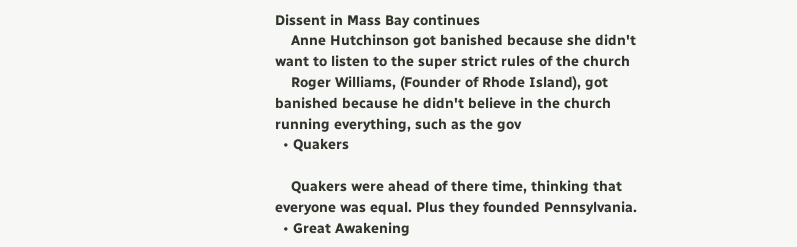Dissent in Mass Bay continues
    Anne Hutchinson got banished because she didn't want to listen to the super strict rules of the church
    Roger Williams, (Founder of Rhode Island), got banished because he didn't believe in the church running everything, such as the gov
  • Quakers

    Quakers were ahead of there time, thinking that everyone was equal. Plus they founded Pennsylvania.
  • Great Awakening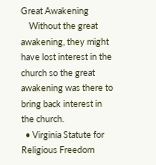Great Awakening
    Without the great awakening, they might have lost interest in the church so the great awakening was there to bring back interest in the church.
  • Virginia Statute for Religious Freedom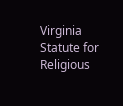Virginia Statute for Religious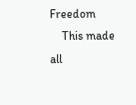Freedom
    This made all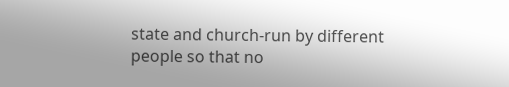state and church-run by different people so that no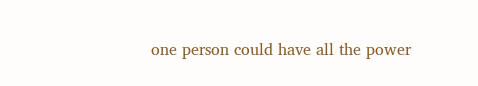one person could have all the power